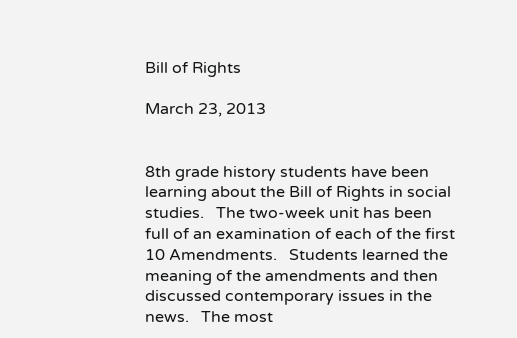Bill of Rights

March 23, 2013


8th grade history students have been learning about the Bill of Rights in social studies.   The two-week unit has been full of an examination of each of the first 10 Amendments.   Students learned the meaning of the amendments and then discussed contemporary issues in the news.   The most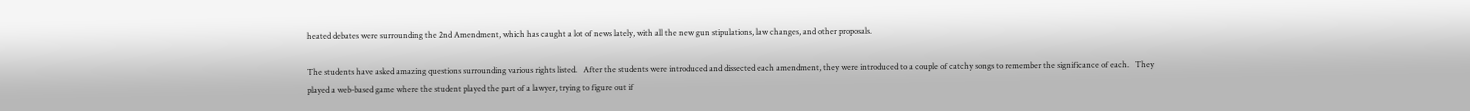heated debates were surrounding the 2nd Amendment, which has caught a lot of news lately, with all the new gun stipulations, law changes, and other proposals.

The students have asked amazing questions surrounding various rights listed.   After the students were introduced and dissected each amendment, they were introduced to a couple of catchy songs to remember the significance of each.   They played a web-based game where the student played the part of a lawyer, trying to figure out if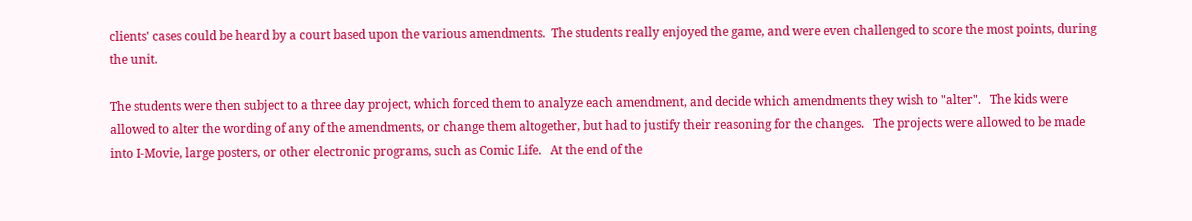clients' cases could be heard by a court based upon the various amendments.  The students really enjoyed the game, and were even challenged to score the most points, during the unit.

The students were then subject to a three day project, which forced them to analyze each amendment, and decide which amendments they wish to "alter".   The kids were allowed to alter the wording of any of the amendments, or change them altogether, but had to justify their reasoning for the changes.   The projects were allowed to be made into I-Movie, large posters, or other electronic programs, such as Comic Life.   At the end of the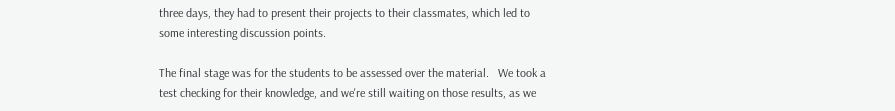three days, they had to present their projects to their classmates, which led to some interesting discussion points.

The final stage was for the students to be assessed over the material.   We took a test checking for their knowledge, and we're still waiting on those results, as we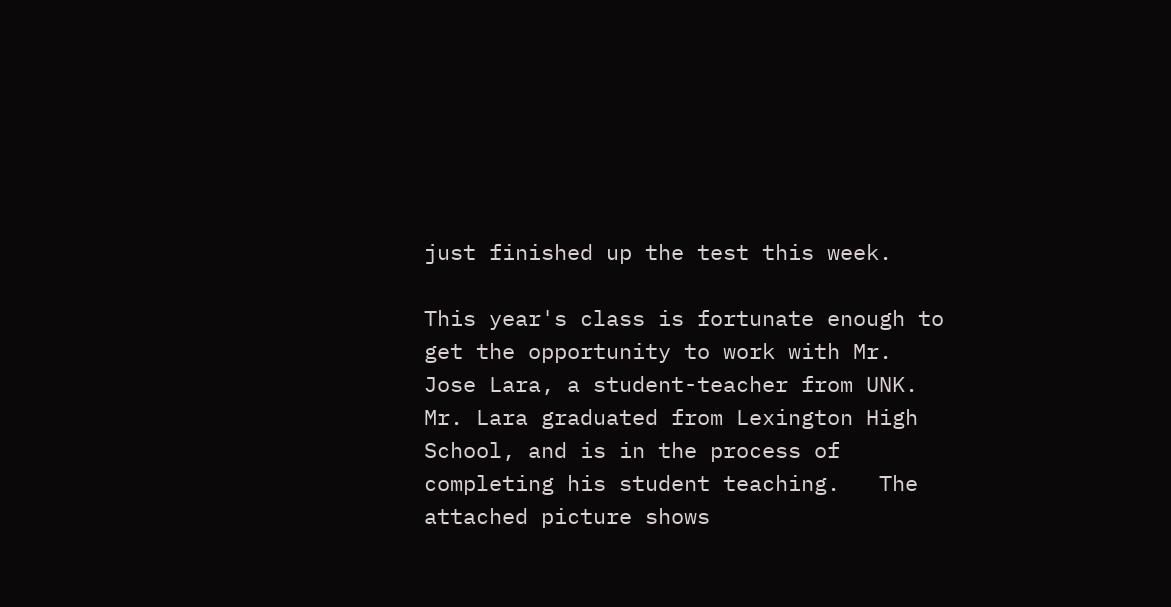just finished up the test this week.

This year's class is fortunate enough to get the opportunity to work with Mr. Jose Lara, a student-teacher from UNK.  Mr. Lara graduated from Lexington High School, and is in the process of completing his student teaching.   The attached picture shows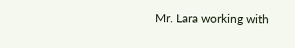Mr. Lara working with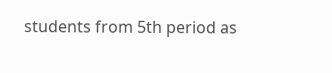students from 5th period as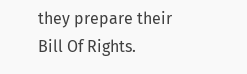they prepare their Bill Of Rights.